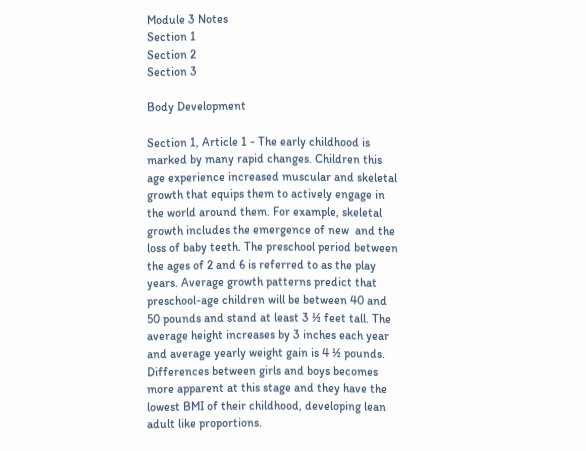Module 3 Notes
Section 1
Section 2
Section 3

Body Development

Section 1, Article 1 - The early childhood is marked by many rapid changes. Children this age experience increased muscular and skeletal growth that equips them to actively engage in the world around them. For example, skeletal growth includes the emergence of new  and the loss of baby teeth. The preschool period between the ages of 2 and 6 is referred to as the play years. Average growth patterns predict that preschool-age children will be between 40 and 50 pounds and stand at least 3 ½ feet tall. The average height increases by 3 inches each year and average yearly weight gain is 4 ½ pounds. Differences between girls and boys becomes more apparent at this stage and they have the lowest BMI of their childhood, developing lean adult like proportions.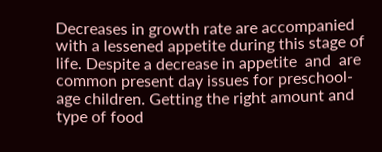Decreases in growth rate are accompanied with a lessened appetite during this stage of life. Despite a decrease in appetite  and  are common present day issues for preschool-age children. Getting the right amount and type of food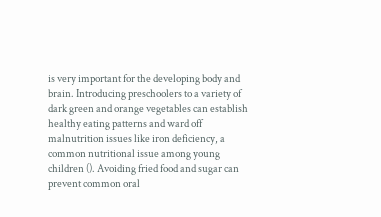is very important for the developing body and brain. Introducing preschoolers to a variety of dark green and orange vegetables can establish healthy eating patterns and ward off malnutrition issues like iron deficiency, a common nutritional issue among young children (). Avoiding fried food and sugar can prevent common oral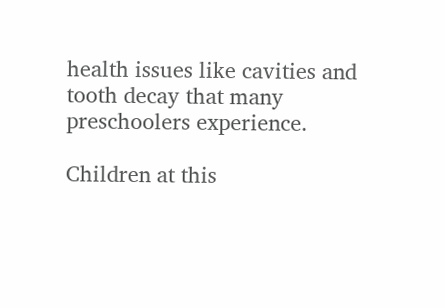health issues like cavities and tooth decay that many preschoolers experience.

Children at this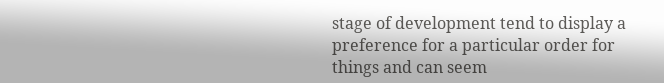stage of development tend to display a preference for a particular order for things and can seem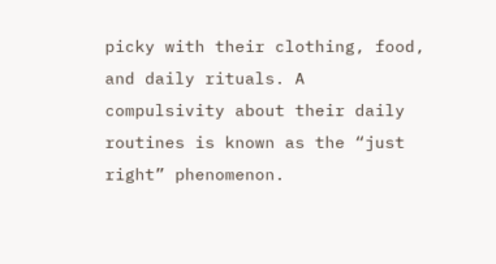picky with their clothing, food, and daily rituals. A compulsivity about their daily routines is known as the “just right” phenomenon.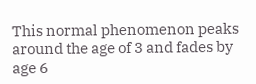This normal phenomenon peaks around the age of 3 and fades by age 6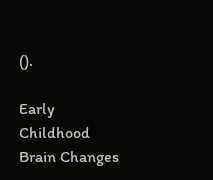().

Early Childhood
Brain Changes